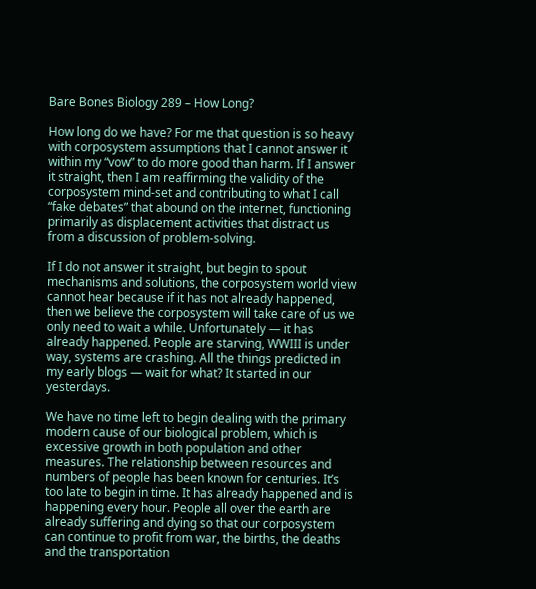Bare Bones Biology 289 – How Long?

How long do we have? For me that question is so heavy with corposystem assumptions that I cannot answer it within my “vow” to do more good than harm. If I answer it straight, then I am reaffirming the validity of the corposystem mind-set and contributing to what I call “fake debates” that abound on the internet, functioning primarily as displacement activities that distract us from a discussion of problem-solving.

If I do not answer it straight, but begin to spout mechanisms and solutions, the corposystem world view cannot hear because if it has not already happened, then we believe the corposystem will take care of us we only need to wait a while. Unfortunately — it has already happened. People are starving, WWIII is under way, systems are crashing. All the things predicted in my early blogs — wait for what? It started in our yesterdays.

We have no time left to begin dealing with the primary modern cause of our biological problem, which is excessive growth in both population and other measures. The relationship between resources and numbers of people has been known for centuries. It’s too late to begin in time. It has already happened and is happening every hour. People all over the earth are already suffering and dying so that our corposystem can continue to profit from war, the births, the deaths and the transportation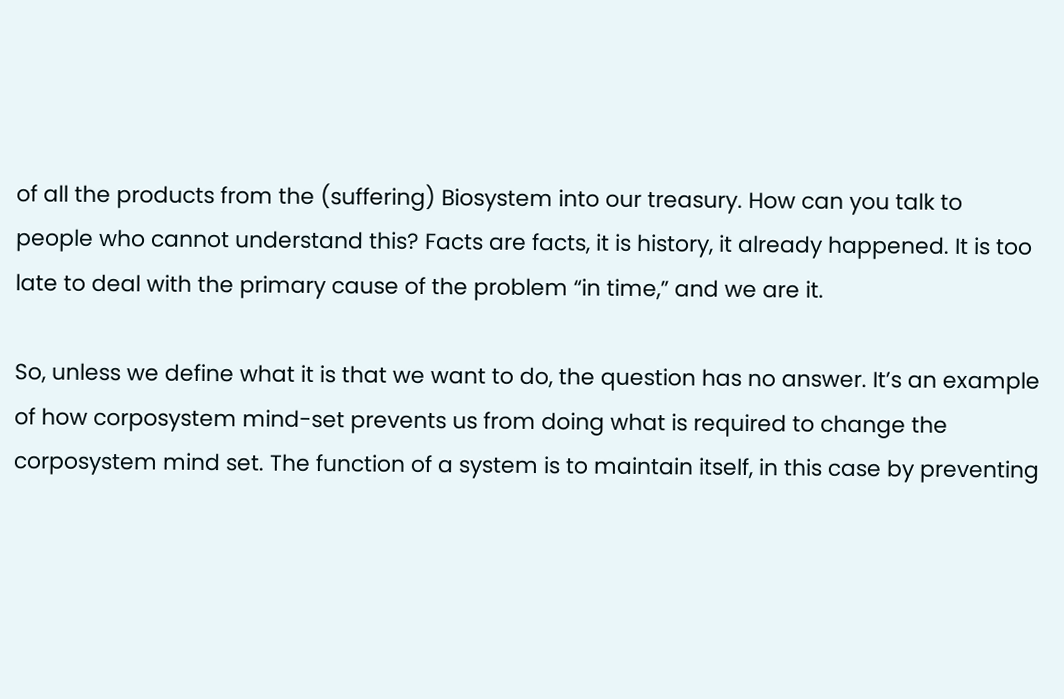of all the products from the (suffering) Biosystem into our treasury. How can you talk to people who cannot understand this? Facts are facts, it is history, it already happened. It is too late to deal with the primary cause of the problem “in time,” and we are it.

So, unless we define what it is that we want to do, the question has no answer. It’s an example of how corposystem mind-set prevents us from doing what is required to change the corposystem mind set. The function of a system is to maintain itself, in this case by preventing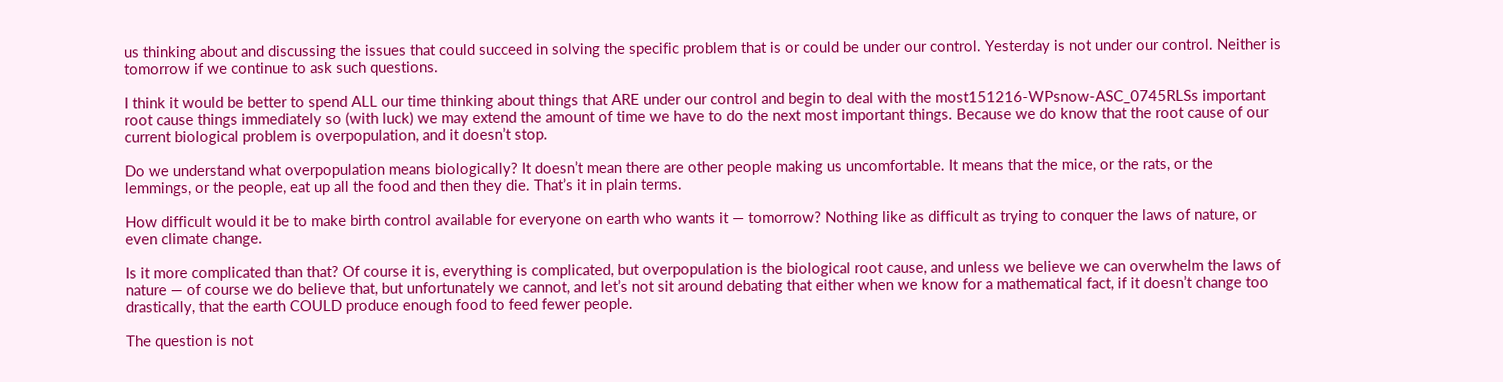us thinking about and discussing the issues that could succeed in solving the specific problem that is or could be under our control. Yesterday is not under our control. Neither is tomorrow if we continue to ask such questions.

I think it would be better to spend ALL our time thinking about things that ARE under our control and begin to deal with the most151216-WPsnow-ASC_0745RLSs important root cause things immediately so (with luck) we may extend the amount of time we have to do the next most important things. Because we do know that the root cause of our current biological problem is overpopulation, and it doesn’t stop.

Do we understand what overpopulation means biologically? It doesn’t mean there are other people making us uncomfortable. It means that the mice, or the rats, or the lemmings, or the people, eat up all the food and then they die. That’s it in plain terms.

How difficult would it be to make birth control available for everyone on earth who wants it — tomorrow? Nothing like as difficult as trying to conquer the laws of nature, or even climate change.

Is it more complicated than that? Of course it is, everything is complicated, but overpopulation is the biological root cause, and unless we believe we can overwhelm the laws of nature — of course we do believe that, but unfortunately we cannot, and let’s not sit around debating that either when we know for a mathematical fact, if it doesn’t change too drastically, that the earth COULD produce enough food to feed fewer people.

The question is not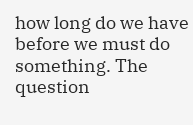how long do we have before we must do something. The question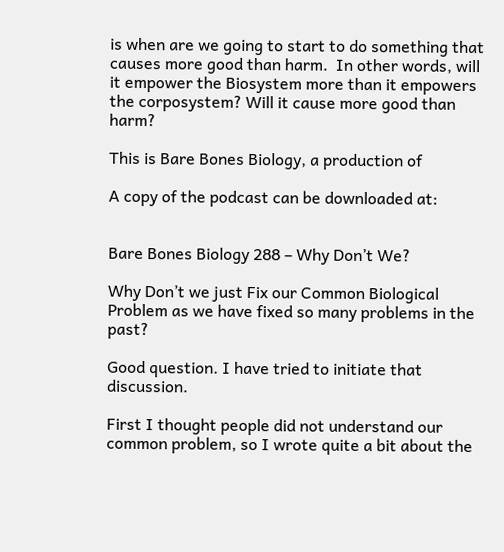is when are we going to start to do something that causes more good than harm.  In other words, will it empower the Biosystem more than it empowers the corposystem? Will it cause more good than harm?

This is Bare Bones Biology, a production of

A copy of the podcast can be downloaded at:


Bare Bones Biology 288 – Why Don’t We?

Why Don’t we just Fix our Common Biological Problem as we have fixed so many problems in the past?

Good question. I have tried to initiate that discussion.

First I thought people did not understand our common problem, so I wrote quite a bit about the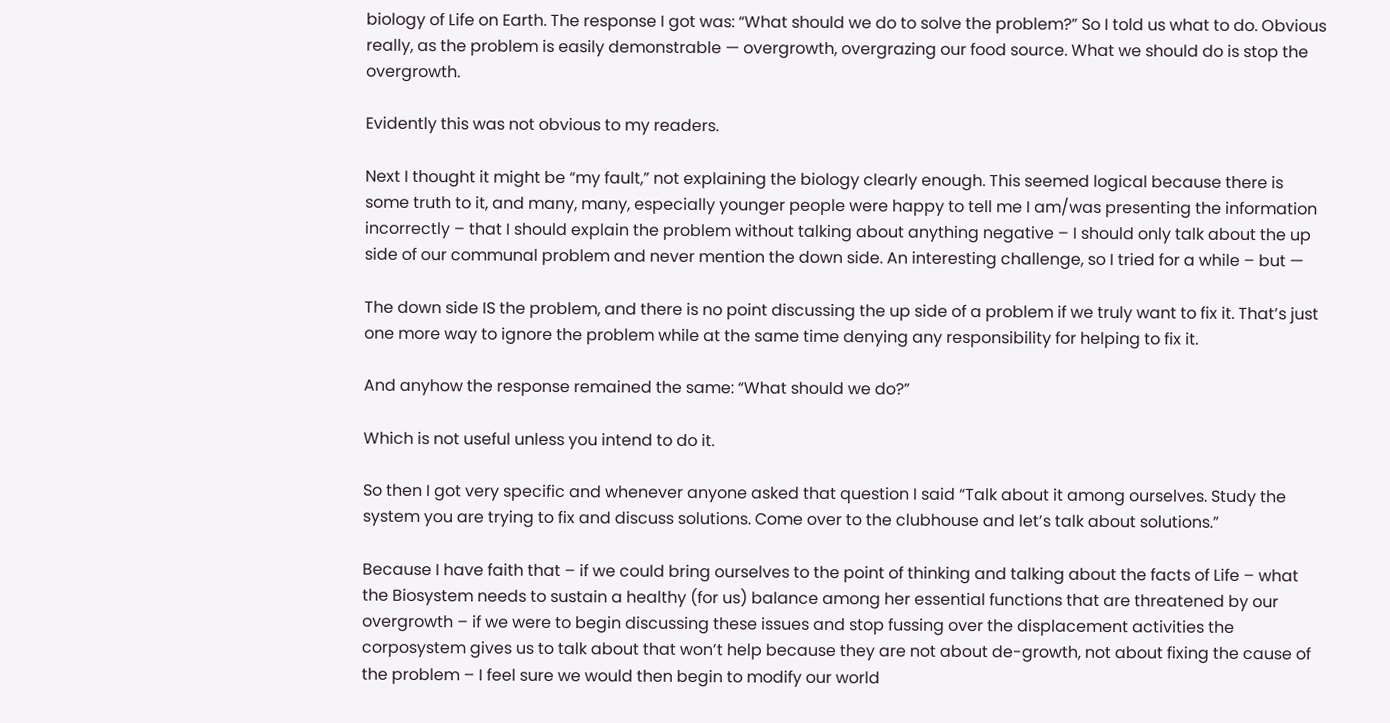biology of Life on Earth. The response I got was: “What should we do to solve the problem?” So I told us what to do. Obvious really, as the problem is easily demonstrable — overgrowth, overgrazing our food source. What we should do is stop the overgrowth.

Evidently this was not obvious to my readers.

Next I thought it might be “my fault,” not explaining the biology clearly enough. This seemed logical because there is some truth to it, and many, many, especially younger people were happy to tell me I am/was presenting the information incorrectly – that I should explain the problem without talking about anything negative – I should only talk about the up side of our communal problem and never mention the down side. An interesting challenge, so I tried for a while – but —

The down side IS the problem, and there is no point discussing the up side of a problem if we truly want to fix it. That’s just one more way to ignore the problem while at the same time denying any responsibility for helping to fix it.

And anyhow the response remained the same: “What should we do?”

Which is not useful unless you intend to do it.

So then I got very specific and whenever anyone asked that question I said “Talk about it among ourselves. Study the system you are trying to fix and discuss solutions. Come over to the clubhouse and let’s talk about solutions.”

Because I have faith that – if we could bring ourselves to the point of thinking and talking about the facts of Life – what the Biosystem needs to sustain a healthy (for us) balance among her essential functions that are threatened by our overgrowth – if we were to begin discussing these issues and stop fussing over the displacement activities the corposystem gives us to talk about that won’t help because they are not about de-growth, not about fixing the cause of the problem – I feel sure we would then begin to modify our world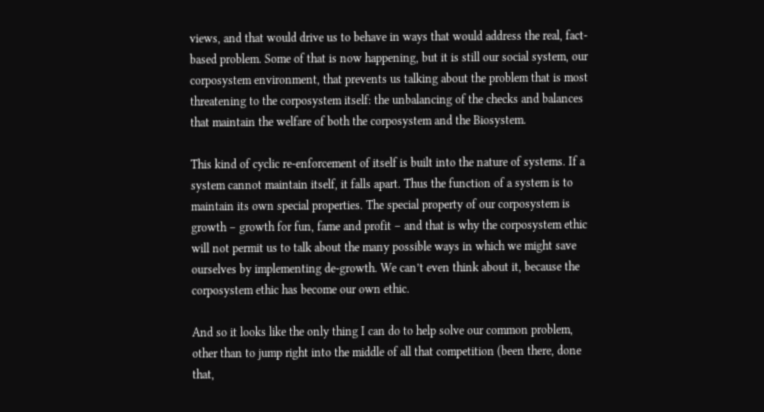views, and that would drive us to behave in ways that would address the real, fact-based problem. Some of that is now happening, but it is still our social system, our corposystem environment, that prevents us talking about the problem that is most threatening to the corposystem itself: the unbalancing of the checks and balances that maintain the welfare of both the corposystem and the Biosystem.

This kind of cyclic re-enforcement of itself is built into the nature of systems. If a system cannot maintain itself, it falls apart. Thus the function of a system is to maintain its own special properties. The special property of our corposystem is growth – growth for fun, fame and profit – and that is why the corposystem ethic will not permit us to talk about the many possible ways in which we might save ourselves by implementing de-growth. We can’t even think about it, because the corposystem ethic has become our own ethic.

And so it looks like the only thing I can do to help solve our common problem, other than to jump right into the middle of all that competition (been there, done that,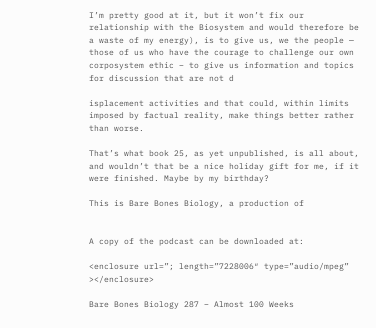I’m pretty good at it, but it won’t fix our relationship with the Biosystem and would therefore be a waste of my energy), is to give us, we the people — those of us who have the courage to challenge our own corposystem ethic – to give us information and topics for discussion that are not d

isplacement activities and that could, within limits imposed by factual reality, make things better rather than worse.

That’s what book 25, as yet unpublished, is all about, and wouldn’t that be a nice holiday gift for me, if it were finished. Maybe by my birthday?

This is Bare Bones Biology, a production of


A copy of the podcast can be downloaded at:

<enclosure url=”; length=”7228006″ type=”audio/mpeg” ></enclosure>

Bare Bones Biology 287 – Almost 100 Weeks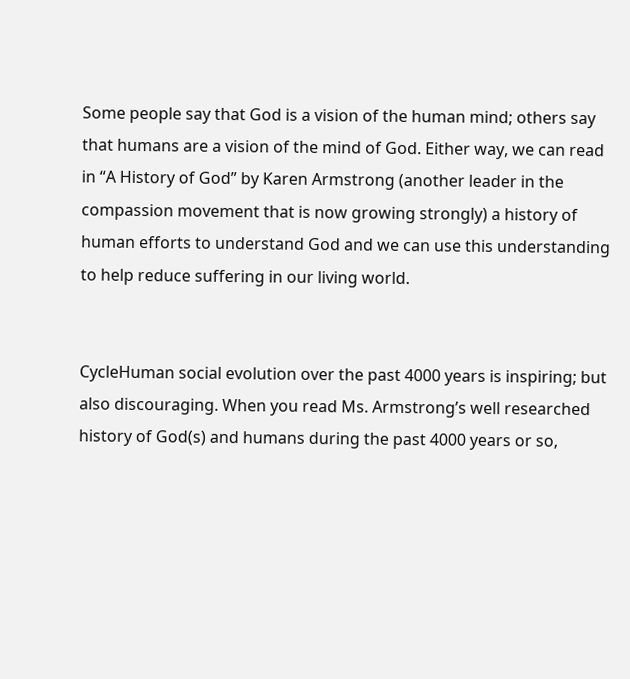Some people say that God is a vision of the human mind; others say that humans are a vision of the mind of God. Either way, we can read in “A History of God” by Karen Armstrong (another leader in the compassion movement that is now growing strongly) a history of human efforts to understand God and we can use this understanding to help reduce suffering in our living world.


CycleHuman social evolution over the past 4000 years is inspiring; but also discouraging. When you read Ms. Armstrong’s well researched history of God(s) and humans during the past 4000 years or so,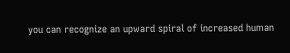you can recognize an upward spiral of increased human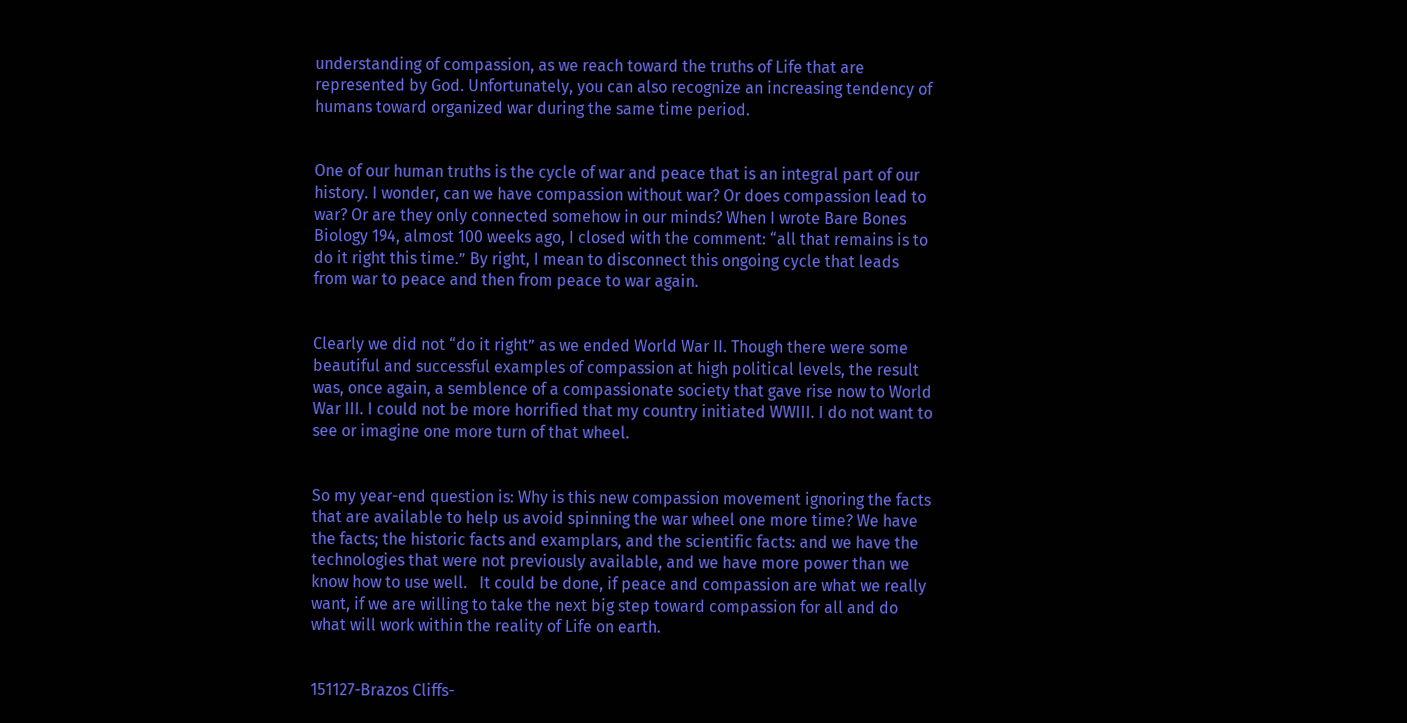understanding of compassion, as we reach toward the truths of Life that are represented by God. Unfortunately, you can also recognize an increasing tendency of humans toward organized war during the same time period.


One of our human truths is the cycle of war and peace that is an integral part of our history. I wonder, can we have compassion without war? Or does compassion lead to war? Or are they only connected somehow in our minds? When I wrote Bare Bones Biology 194, almost 100 weeks ago, I closed with the comment: “all that remains is to do it right this time.” By right, I mean to disconnect this ongoing cycle that leads from war to peace and then from peace to war again.


Clearly we did not “do it right” as we ended World War II. Though there were some beautiful and successful examples of compassion at high political levels, the result was, once again, a semblence of a compassionate society that gave rise now to World War III. I could not be more horrified that my country initiated WWIII. I do not want to see or imagine one more turn of that wheel.


So my year-end question is: Why is this new compassion movement ignoring the facts that are available to help us avoid spinning the war wheel one more time? We have the facts; the historic facts and examplars, and the scientific facts: and we have the technologies that were not previously available, and we have more power than we know how to use well.   It could be done, if peace and compassion are what we really want, if we are willing to take the next big step toward compassion for all and do what will work within the reality of Life on earth.


151127-Brazos Cliffs-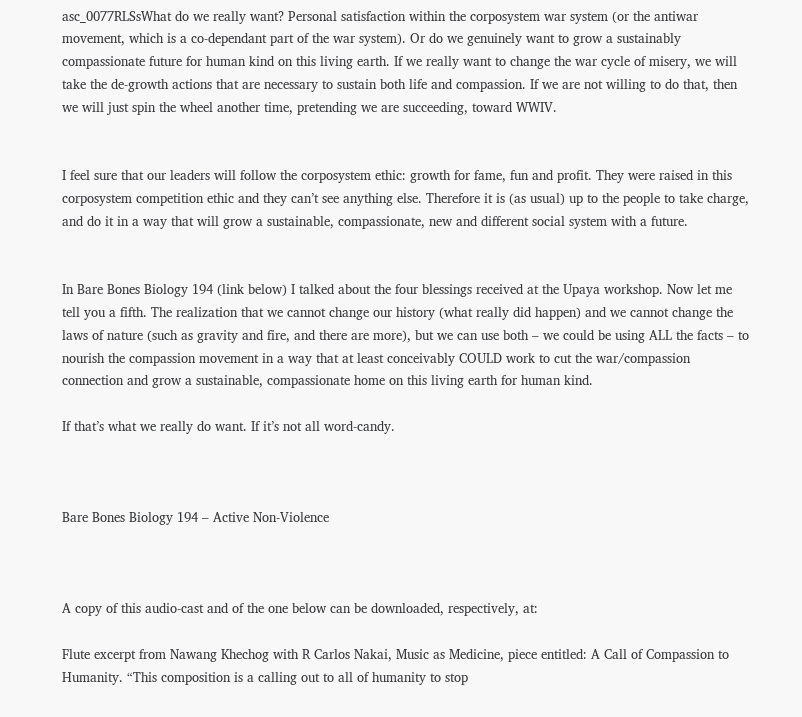asc_0077RLSsWhat do we really want? Personal satisfaction within the corposystem war system (or the antiwar movement, which is a co-dependant part of the war system). Or do we genuinely want to grow a sustainably compassionate future for human kind on this living earth. If we really want to change the war cycle of misery, we will take the de-growth actions that are necessary to sustain both life and compassion. If we are not willing to do that, then we will just spin the wheel another time, pretending we are succeeding, toward WWIV.


I feel sure that our leaders will follow the corposystem ethic: growth for fame, fun and profit. They were raised in this corposystem competition ethic and they can’t see anything else. Therefore it is (as usual) up to the people to take charge, and do it in a way that will grow a sustainable, compassionate, new and different social system with a future.


In Bare Bones Biology 194 (link below) I talked about the four blessings received at the Upaya workshop. Now let me tell you a fifth. The realization that we cannot change our history (what really did happen) and we cannot change the laws of nature (such as gravity and fire, and there are more), but we can use both – we could be using ALL the facts – to nourish the compassion movement in a way that at least conceivably COULD work to cut the war/compassion connection and grow a sustainable, compassionate home on this living earth for human kind.

If that’s what we really do want. If it’s not all word-candy.



Bare Bones Biology 194 – Active Non-Violence



A copy of this audio-cast and of the one below can be downloaded, respectively, at:

Flute excerpt from Nawang Khechog with R Carlos Nakai, Music as Medicine, piece entitled: A Call of Compassion to Humanity. “This composition is a calling out to all of humanity to stop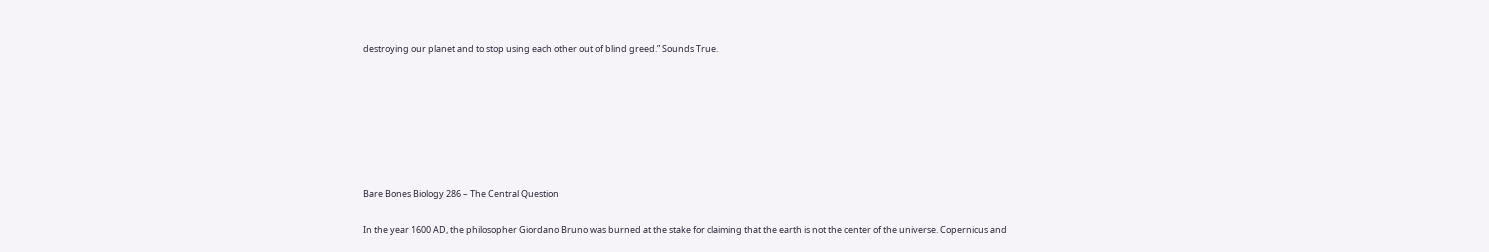destroying our planet and to stop using each other out of blind greed.” Sounds True.







Bare Bones Biology 286 – The Central Question

In the year 1600 AD, the philosopher Giordano Bruno was burned at the stake for claiming that the earth is not the center of the universe. Copernicus and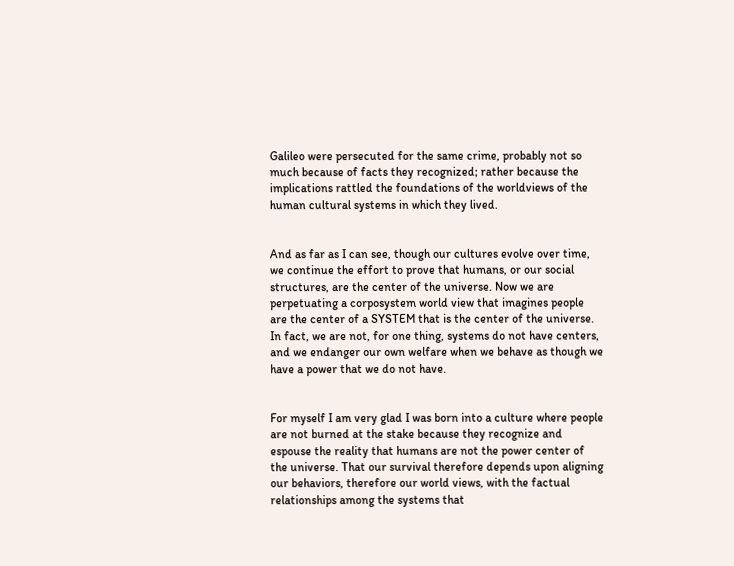Galileo were persecuted for the same crime, probably not so much because of facts they recognized; rather because the implications rattled the foundations of the worldviews of the human cultural systems in which they lived.


And as far as I can see, though our cultures evolve over time, we continue the effort to prove that humans, or our social structures, are the center of the universe. Now we are perpetuating a corposystem world view that imagines people are the center of a SYSTEM that is the center of the universe. In fact, we are not, for one thing, systems do not have centers, and we endanger our own welfare when we behave as though we have a power that we do not have.


For myself I am very glad I was born into a culture where people are not burned at the stake because they recognize and espouse the reality that humans are not the power center of the universe. That our survival therefore depends upon aligning our behaviors, therefore our world views, with the factual relationships among the systems that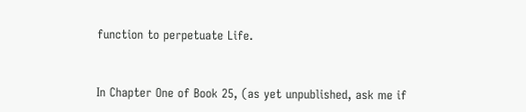function to perpetuate Life.


In Chapter One of Book 25, (as yet unpublished, ask me if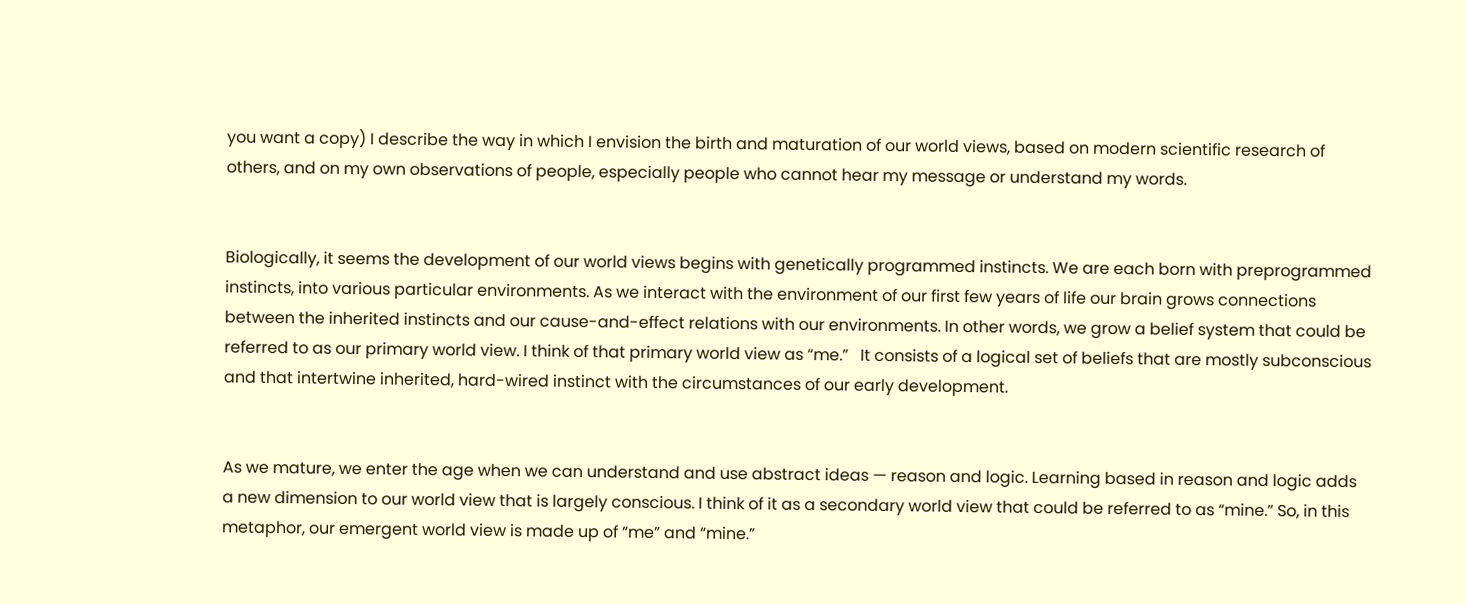you want a copy) I describe the way in which I envision the birth and maturation of our world views, based on modern scientific research of others, and on my own observations of people, especially people who cannot hear my message or understand my words.


Biologically, it seems the development of our world views begins with genetically programmed instincts. We are each born with preprogrammed instincts, into various particular environments. As we interact with the environment of our first few years of life our brain grows connections between the inherited instincts and our cause-and-effect relations with our environments. In other words, we grow a belief system that could be referred to as our primary world view. I think of that primary world view as “me.”   It consists of a logical set of beliefs that are mostly subconscious and that intertwine inherited, hard-wired instinct with the circumstances of our early development.


As we mature, we enter the age when we can understand and use abstract ideas — reason and logic. Learning based in reason and logic adds a new dimension to our world view that is largely conscious. I think of it as a secondary world view that could be referred to as “mine.” So, in this metaphor, our emergent world view is made up of “me” and “mine.”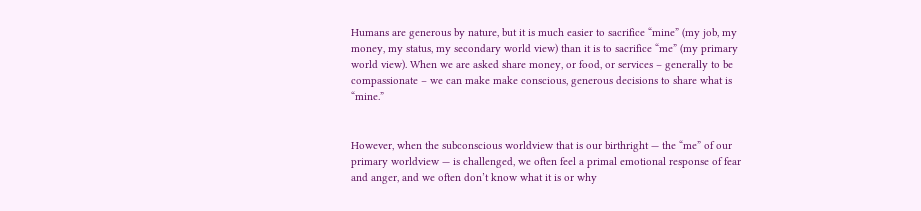Humans are generous by nature, but it is much easier to sacrifice “mine” (my job, my money, my status, my secondary world view) than it is to sacrifice “me” (my primary world view). When we are asked share money, or food, or services – generally to be compassionate – we can make make conscious, generous decisions to share what is “mine.”


However, when the subconscious worldview that is our birthright — the “me” of our primary worldview — is challenged, we often feel a primal emotional response of fear and anger, and we often don’t know what it is or why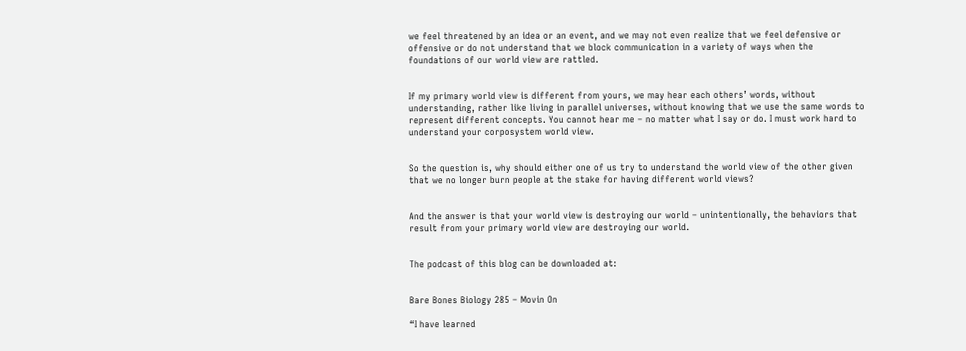we feel threatened by an idea or an event, and we may not even realize that we feel defensive or offensive or do not understand that we block communication in a variety of ways when the foundations of our world view are rattled.


If my primary world view is different from yours, we may hear each others’ words, without understanding, rather like living in parallel universes, without knowing that we use the same words to represent different concepts. You cannot hear me – no matter what I say or do. I must work hard to understand your corposystem world view.


So the question is, why should either one of us try to understand the world view of the other given that we no longer burn people at the stake for having different world views?


And the answer is that your world view is destroying our world – unintentionally, the behaviors that result from your primary world view are destroying our world.


The podcast of this blog can be downloaded at:


Bare Bones Biology 285 – Movin On

“I have learned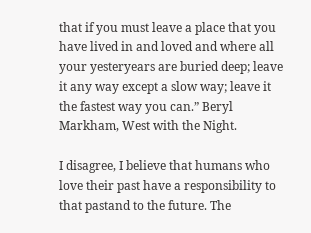that if you must leave a place that you have lived in and loved and where all your yesteryears are buried deep; leave it any way except a slow way; leave it the fastest way you can.” Beryl Markham, West with the Night.

I disagree, I believe that humans who love their past have a responsibility to that pastand to the future. The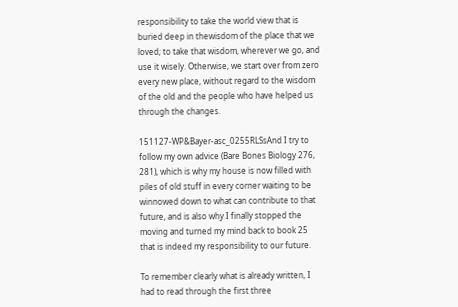responsibility to take the world view that is buried deep in thewisdom of the place that we loved; to take that wisdom, wherever we go, and use it wisely. Otherwise, we start over from zero every new place, without regard to the wisdom of the old and the people who have helped us through the changes.

151127-WP&Bayer-asc_0255RLSsAnd I try to follow my own advice (Bare Bones Biology 276, 281), which is why my house is now filled with piles of old stuff in every corner waiting to be winnowed down to what can contribute to that future, and is also why I finally stopped the moving and turned my mind back to book 25 that is indeed my responsibility to our future.

To remember clearly what is already written, I had to read through the first three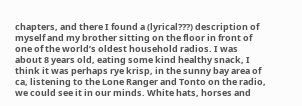chapters, and there I found a (lyrical???) description of myself and my brother sitting on the floor in front of one of the world’s oldest household radios. I was about 8 years old, eating some kind healthy snack, I think it was perhaps rye krisp, in the sunny bay area of ca, listening to the Lone Ranger and Tonto on the radio, we could see it in our minds. White hats, horses and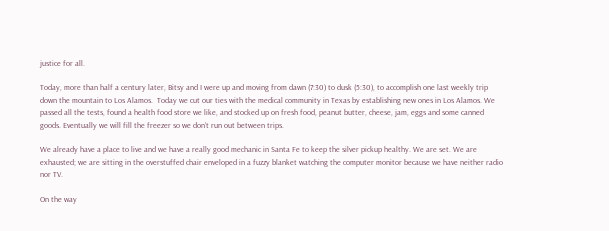justice for all.

Today, more than half a century later, Bitsy and I were up and moving from dawn (7:30) to dusk (5:30), to accomplish one last weekly trip down the mountain to Los Alamos.  Today we cut our ties with the medical community in Texas by establishing new ones in Los Alamos. We passed all the tests, found a health food store we like, and stocked up on fresh food, peanut butter, cheese, jam, eggs and some canned goods. Eventually we will fill the freezer so we don’t run out between trips.

We already have a place to live and we have a really good mechanic in Santa Fe to keep the silver pickup healthy. We are set. We are exhausted; we are sitting in the overstuffed chair enveloped in a fuzzy blanket watching the computer monitor because we have neither radio nor TV.

On the way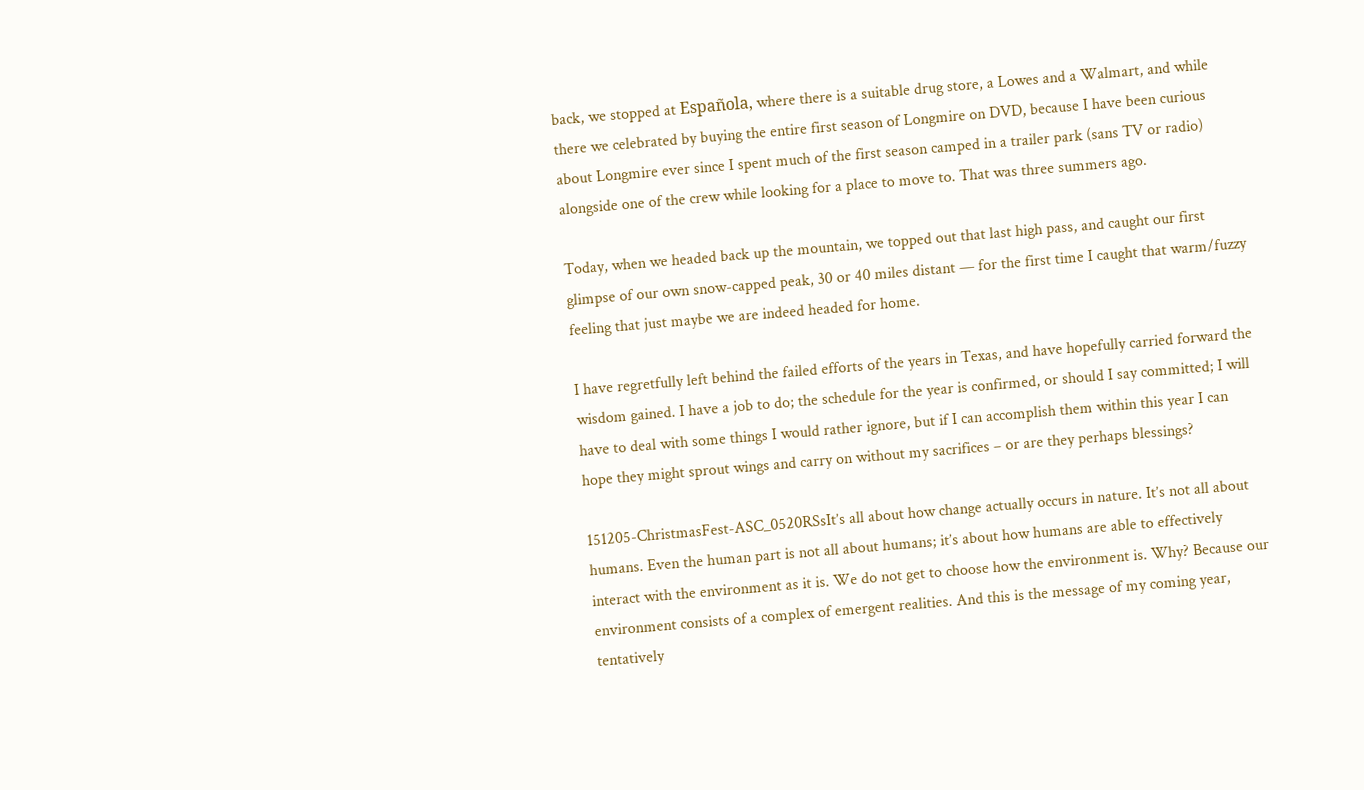back, we stopped at Española, where there is a suitable drug store, a Lowes and a Walmart, and while there we celebrated by buying the entire first season of Longmire on DVD, because I have been curious about Longmire ever since I spent much of the first season camped in a trailer park (sans TV or radio) alongside one of the crew while looking for a place to move to. That was three summers ago.

Today, when we headed back up the mountain, we topped out that last high pass, and caught our first glimpse of our own snow-capped peak, 30 or 40 miles distant — for the first time I caught that warm/fuzzy feeling that just maybe we are indeed headed for home.

I have regretfully left behind the failed efforts of the years in Texas, and have hopefully carried forward the wisdom gained. I have a job to do; the schedule for the year is confirmed, or should I say committed; I will have to deal with some things I would rather ignore, but if I can accomplish them within this year I can hope they might sprout wings and carry on without my sacrifices – or are they perhaps blessings?

151205-ChristmasFest-ASC_0520RSsIt’s all about how change actually occurs in nature. It’s not all about humans. Even the human part is not all about humans; it’s about how humans are able to effectively interact with the environment as it is. We do not get to choose how the environment is. Why? Because our environment consists of a complex of emergent realities. And this is the message of my coming year, tentatively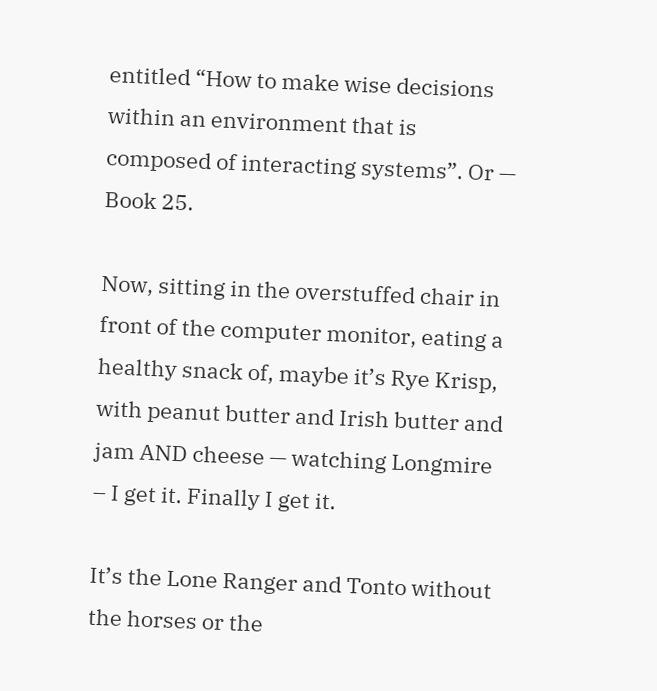entitled “How to make wise decisions within an environment that is composed of interacting systems”. Or — Book 25.

Now, sitting in the overstuffed chair in front of the computer monitor, eating a healthy snack of, maybe it’s Rye Krisp, with peanut butter and Irish butter and jam AND cheese — watching Longmire – I get it. Finally I get it.

It’s the Lone Ranger and Tonto without the horses or the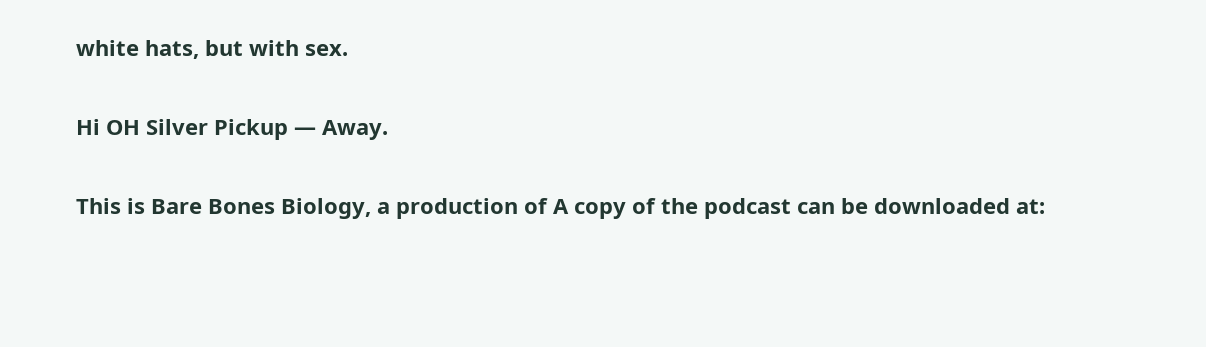white hats, but with sex.

Hi OH Silver Pickup — Away.

This is Bare Bones Biology, a production of A copy of the podcast can be downloaded at: